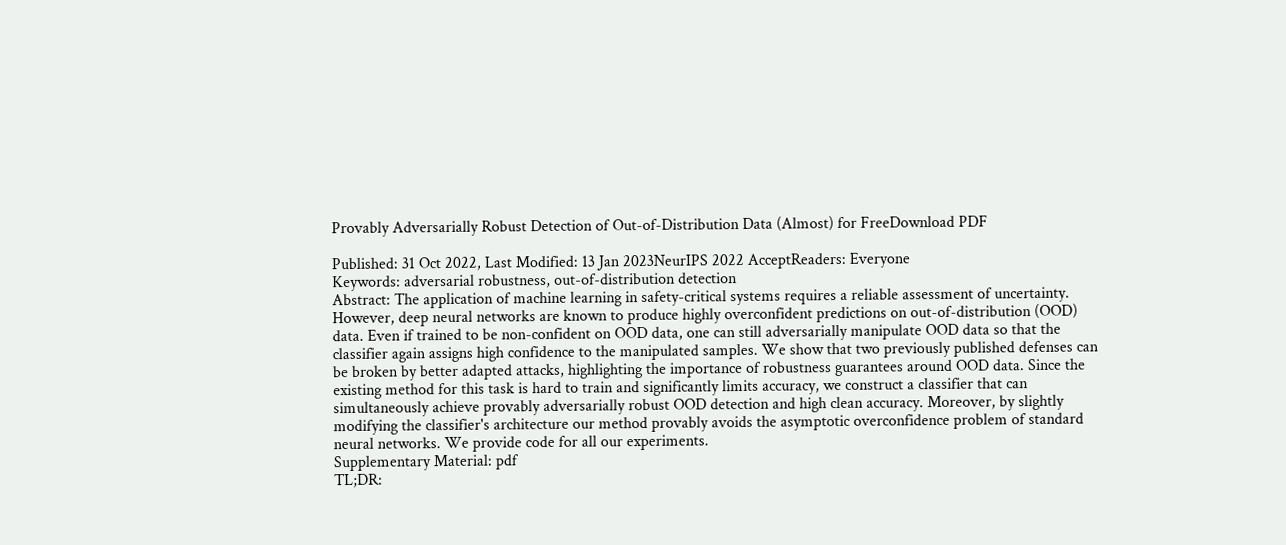Provably Adversarially Robust Detection of Out-of-Distribution Data (Almost) for FreeDownload PDF

Published: 31 Oct 2022, Last Modified: 13 Jan 2023NeurIPS 2022 AcceptReaders: Everyone
Keywords: adversarial robustness, out-of-distribution detection
Abstract: The application of machine learning in safety-critical systems requires a reliable assessment of uncertainty. However, deep neural networks are known to produce highly overconfident predictions on out-of-distribution (OOD) data. Even if trained to be non-confident on OOD data, one can still adversarially manipulate OOD data so that the classifier again assigns high confidence to the manipulated samples. We show that two previously published defenses can be broken by better adapted attacks, highlighting the importance of robustness guarantees around OOD data. Since the existing method for this task is hard to train and significantly limits accuracy, we construct a classifier that can simultaneously achieve provably adversarially robust OOD detection and high clean accuracy. Moreover, by slightly modifying the classifier's architecture our method provably avoids the asymptotic overconfidence problem of standard neural networks. We provide code for all our experiments.
Supplementary Material: pdf
TL;DR: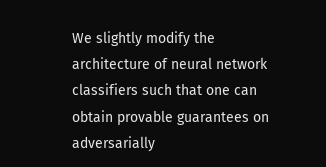We slightly modify the architecture of neural network classifiers such that one can obtain provable guarantees on adversarially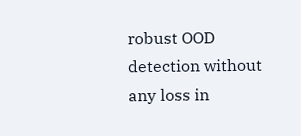robust OOD detection without any loss in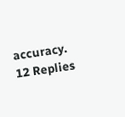accuracy.
12 Replies